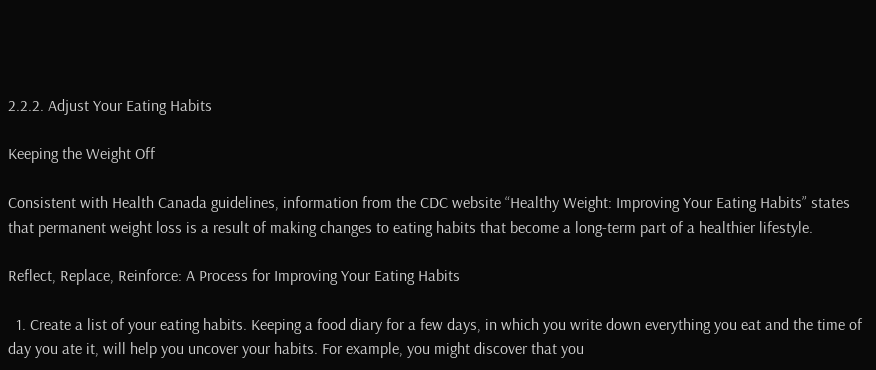2.2.2. Adjust Your Eating Habits

Keeping the Weight Off

Consistent with Health Canada guidelines, information from the CDC website “Healthy Weight: Improving Your Eating Habits” states that permanent weight loss is a result of making changes to eating habits that become a long-term part of a healthier lifestyle.

Reflect, Replace, Reinforce: A Process for Improving Your Eating Habits

  1. Create a list of your eating habits. Keeping a food diary for a few days, in which you write down everything you eat and the time of day you ate it, will help you uncover your habits. For example, you might discover that you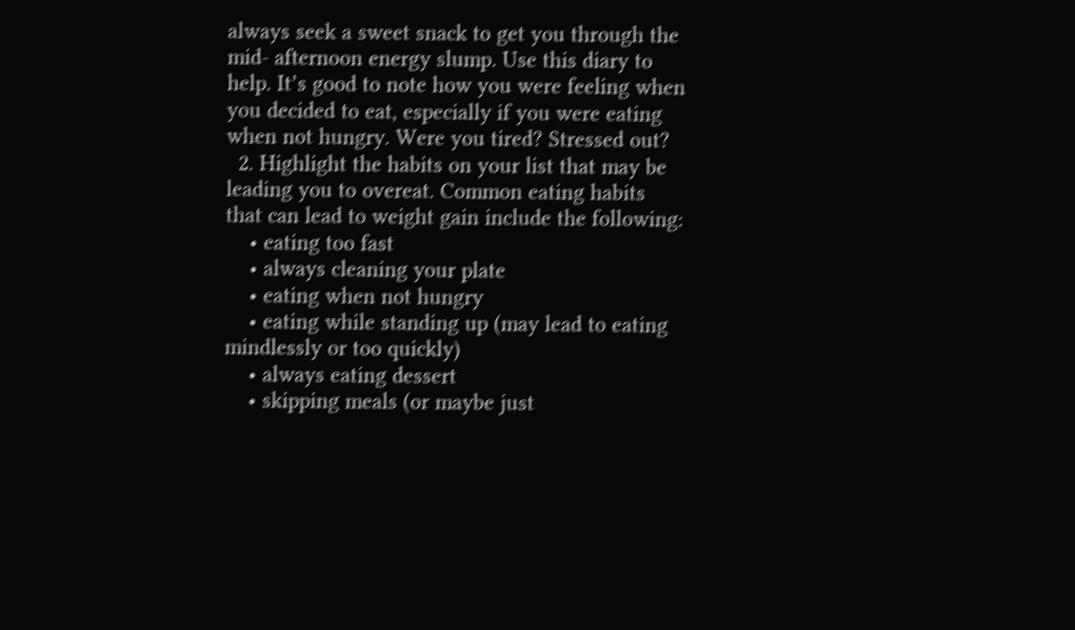always seek a sweet snack to get you through the mid- afternoon energy slump. Use this diary to help. It’s good to note how you were feeling when you decided to eat, especially if you were eating when not hungry. Were you tired? Stressed out?
  2. Highlight the habits on your list that may be leading you to overeat. Common eating habits that can lead to weight gain include the following:
    • eating too fast
    • always cleaning your plate
    • eating when not hungry
    • eating while standing up (may lead to eating mindlessly or too quickly)
    • always eating dessert
    • skipping meals (or maybe just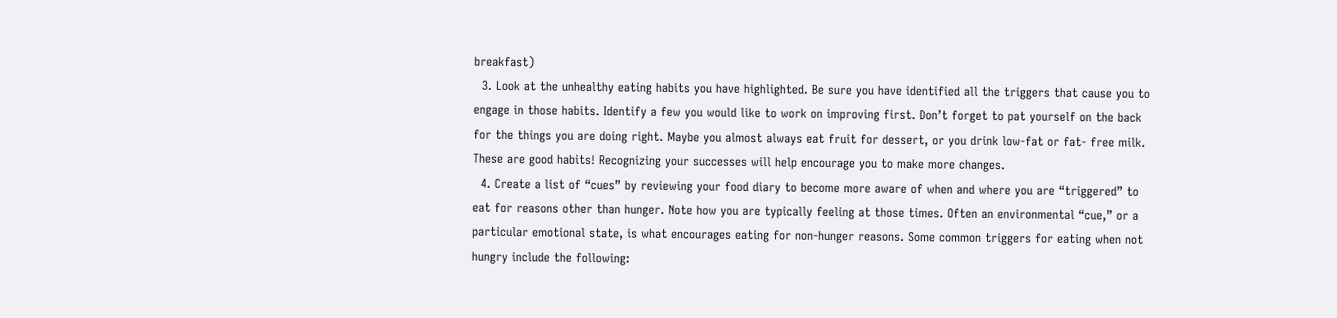breakfast)
  3. Look at the unhealthy eating habits you have highlighted. Be sure you have identified all the triggers that cause you to engage in those habits. Identify a few you would like to work on improving first. Don’t forget to pat yourself on the back for the things you are doing right. Maybe you almost always eat fruit for dessert, or you drink low-fat or fat- free milk. These are good habits! Recognizing your successes will help encourage you to make more changes.
  4. Create a list of “cues” by reviewing your food diary to become more aware of when and where you are “triggered” to eat for reasons other than hunger. Note how you are typically feeling at those times. Often an environmental “cue,” or a particular emotional state, is what encourages eating for non-hunger reasons. Some common triggers for eating when not hungry include the following: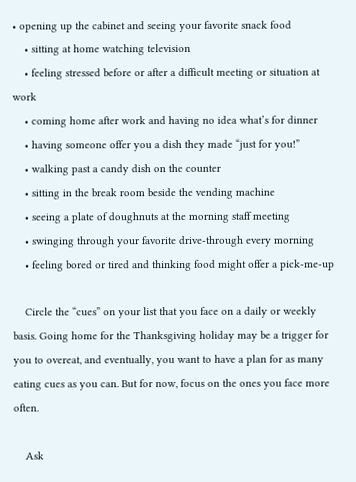• opening up the cabinet and seeing your favorite snack food
    • sitting at home watching television
    • feeling stressed before or after a difficult meeting or situation at work
    • coming home after work and having no idea what’s for dinner
    • having someone offer you a dish they made “just for you!”
    • walking past a candy dish on the counter
    • sitting in the break room beside the vending machine
    • seeing a plate of doughnuts at the morning staff meeting
    • swinging through your favorite drive-through every morning
    • feeling bored or tired and thinking food might offer a pick-me-up

    Circle the “cues” on your list that you face on a daily or weekly basis. Going home for the Thanksgiving holiday may be a trigger for you to overeat, and eventually, you want to have a plan for as many eating cues as you can. But for now, focus on the ones you face more often.

    Ask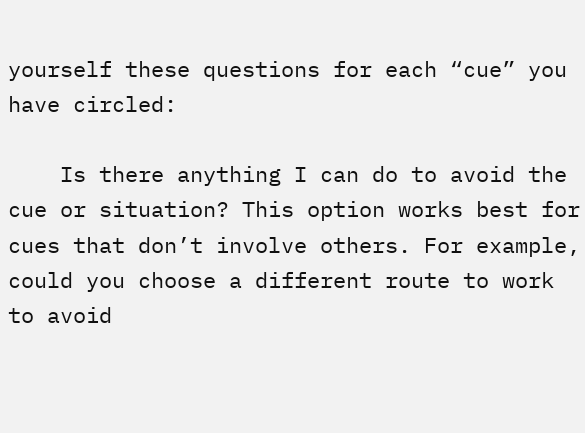yourself these questions for each “cue” you have circled:

    Is there anything I can do to avoid the cue or situation? This option works best for cues that don’t involve others. For example, could you choose a different route to work to avoid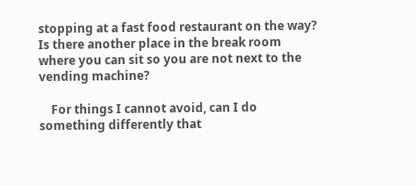stopping at a fast food restaurant on the way? Is there another place in the break room where you can sit so you are not next to the vending machine?

    For things I cannot avoid, can I do something differently that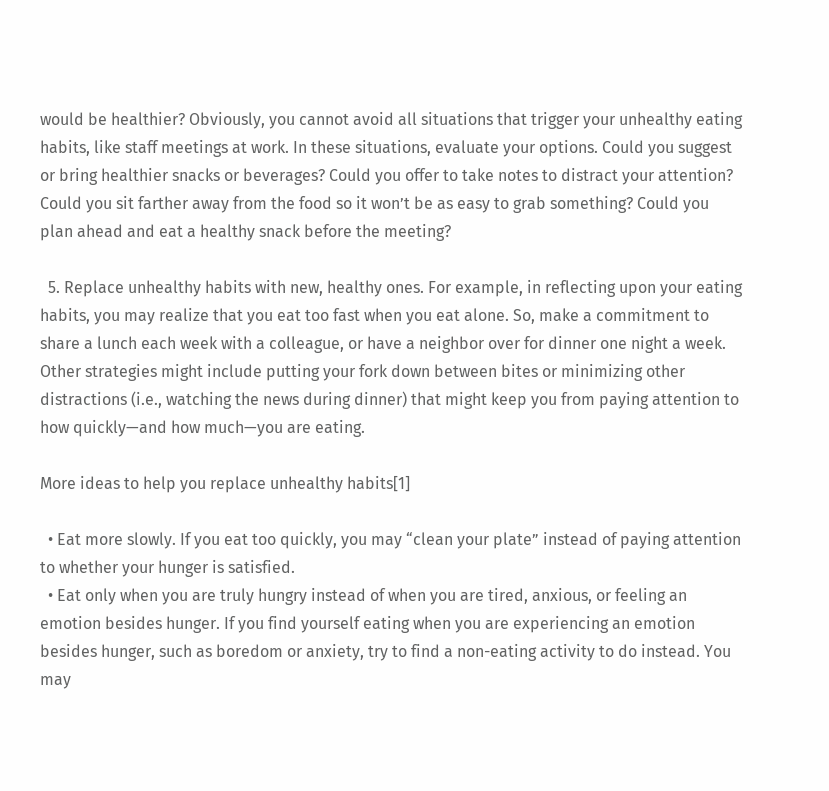would be healthier? Obviously, you cannot avoid all situations that trigger your unhealthy eating habits, like staff meetings at work. In these situations, evaluate your options. Could you suggest or bring healthier snacks or beverages? Could you offer to take notes to distract your attention? Could you sit farther away from the food so it won’t be as easy to grab something? Could you plan ahead and eat a healthy snack before the meeting?

  5. Replace unhealthy habits with new, healthy ones. For example, in reflecting upon your eating habits, you may realize that you eat too fast when you eat alone. So, make a commitment to share a lunch each week with a colleague, or have a neighbor over for dinner one night a week. Other strategies might include putting your fork down between bites or minimizing other distractions (i.e., watching the news during dinner) that might keep you from paying attention to how quickly—and how much—you are eating.

More ideas to help you replace unhealthy habits[1]

  • Eat more slowly. If you eat too quickly, you may “clean your plate” instead of paying attention to whether your hunger is satisfied.
  • Eat only when you are truly hungry instead of when you are tired, anxious, or feeling an emotion besides hunger. If you find yourself eating when you are experiencing an emotion besides hunger, such as boredom or anxiety, try to find a non-eating activity to do instead. You may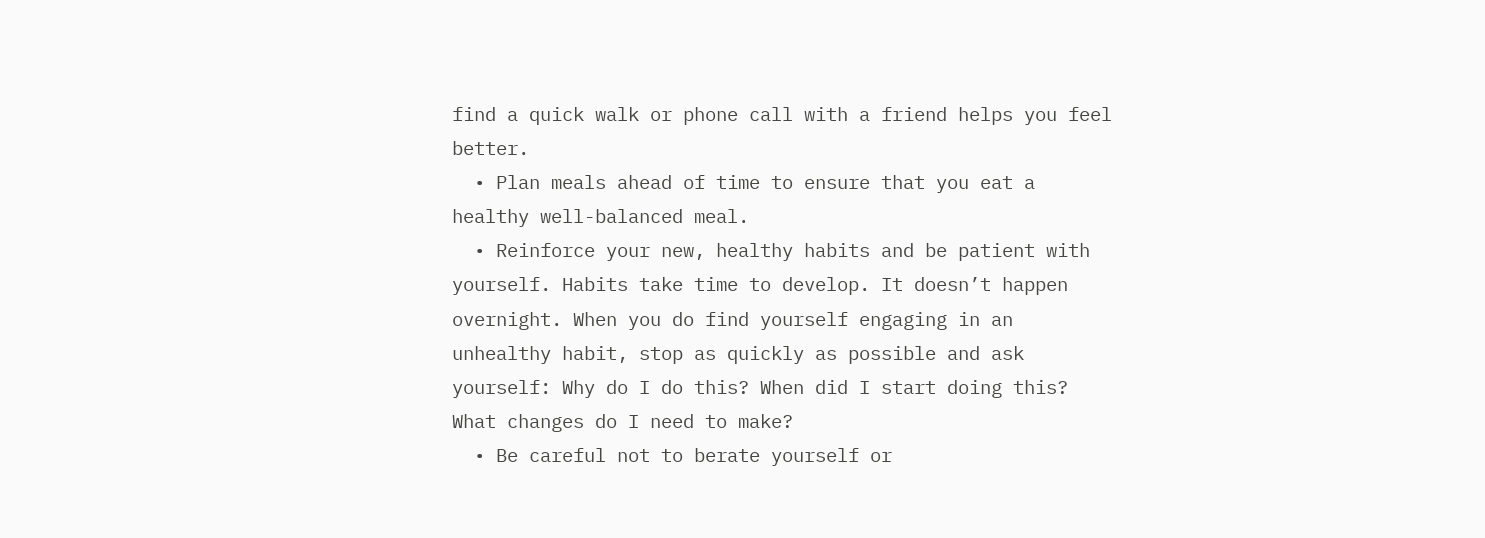find a quick walk or phone call with a friend helps you feel better.
  • Plan meals ahead of time to ensure that you eat a healthy well-balanced meal.
  • Reinforce your new, healthy habits and be patient with yourself. Habits take time to develop. It doesn’t happen overnight. When you do find yourself engaging in an unhealthy habit, stop as quickly as possible and ask yourself: Why do I do this? When did I start doing this? What changes do I need to make?
  • Be careful not to berate yourself or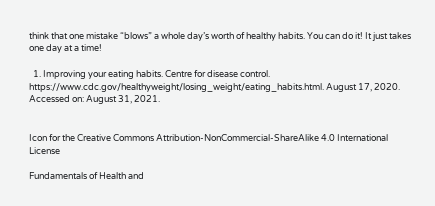think that one mistake “blows” a whole day’s worth of healthy habits. You can do it! It just takes one day at a time!

  1. Improving your eating habits. Centre for disease control. https://www.cdc.gov/healthyweight/losing_weight/eating_habits.html. August 17, 2020. Accessed on: August 31, 2021.


Icon for the Creative Commons Attribution-NonCommercial-ShareAlike 4.0 International License

Fundamentals of Health and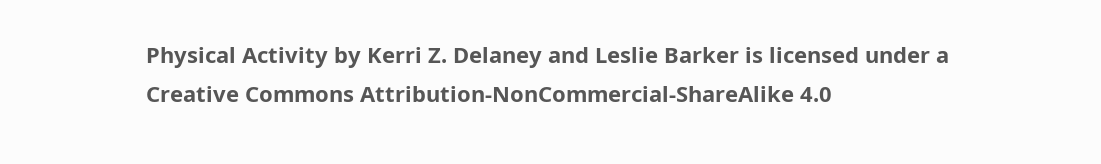Physical Activity by Kerri Z. Delaney and Leslie Barker is licensed under a Creative Commons Attribution-NonCommercial-ShareAlike 4.0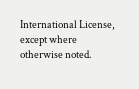International License, except where otherwise noted.